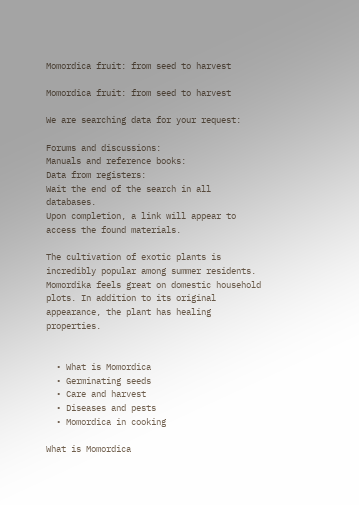Momordica fruit: from seed to harvest

Momordica fruit: from seed to harvest

We are searching data for your request:

Forums and discussions:
Manuals and reference books:
Data from registers:
Wait the end of the search in all databases.
Upon completion, a link will appear to access the found materials.

The cultivation of exotic plants is incredibly popular among summer residents. Momordika feels great on domestic household plots. In addition to its original appearance, the plant has healing properties.


  • What is Momordica
  • Germinating seeds
  • Care and harvest
  • Diseases and pests
  • Momordica in cooking

What is Momordica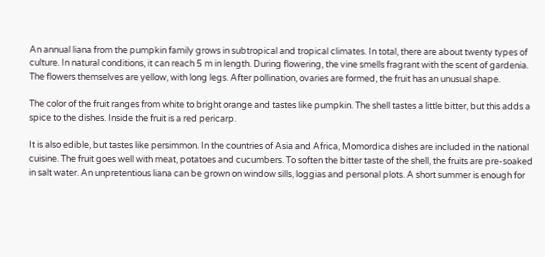An annual liana from the pumpkin family grows in subtropical and tropical climates. In total, there are about twenty types of culture. In natural conditions, it can reach 5 m in length. During flowering, the vine smells fragrant with the scent of gardenia. The flowers themselves are yellow, with long legs. After pollination, ovaries are formed, the fruit has an unusual shape.

The color of the fruit ranges from white to bright orange and tastes like pumpkin. The shell tastes a little bitter, but this adds a spice to the dishes. Inside the fruit is a red pericarp.

It is also edible, but tastes like persimmon. In the countries of Asia and Africa, Momordica dishes are included in the national cuisine. The fruit goes well with meat, potatoes and cucumbers. To soften the bitter taste of the shell, the fruits are pre-soaked in salt water. An unpretentious liana can be grown on window sills, loggias and personal plots. A short summer is enough for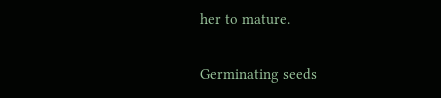her to mature.

Germinating seeds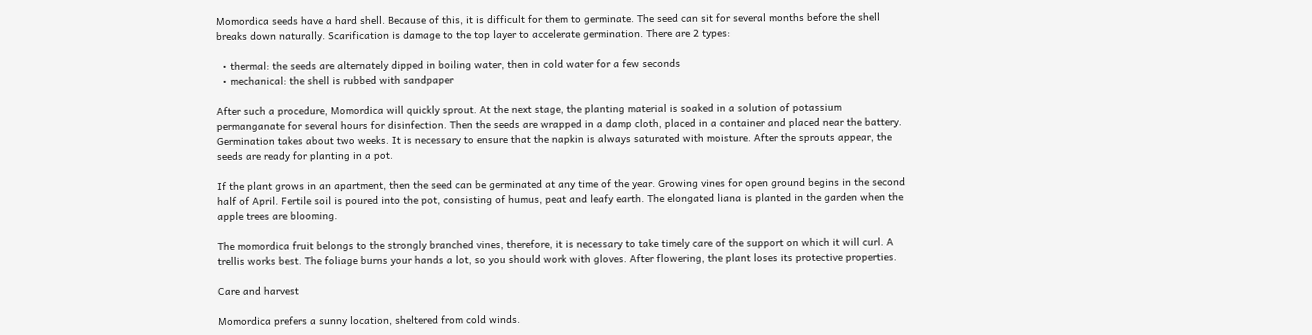Momordica seeds have a hard shell. Because of this, it is difficult for them to germinate. The seed can sit for several months before the shell breaks down naturally. Scarification is damage to the top layer to accelerate germination. There are 2 types:

  • thermal: the seeds are alternately dipped in boiling water, then in cold water for a few seconds
  • mechanical: the shell is rubbed with sandpaper

After such a procedure, Momordica will quickly sprout. At the next stage, the planting material is soaked in a solution of potassium permanganate for several hours for disinfection. Then the seeds are wrapped in a damp cloth, placed in a container and placed near the battery. Germination takes about two weeks. It is necessary to ensure that the napkin is always saturated with moisture. After the sprouts appear, the seeds are ready for planting in a pot.

If the plant grows in an apartment, then the seed can be germinated at any time of the year. Growing vines for open ground begins in the second half of April. Fertile soil is poured into the pot, consisting of humus, peat and leafy earth. The elongated liana is planted in the garden when the apple trees are blooming.

The momordica fruit belongs to the strongly branched vines, therefore, it is necessary to take timely care of the support on which it will curl. A trellis works best. The foliage burns your hands a lot, so you should work with gloves. After flowering, the plant loses its protective properties.

Care and harvest

Momordica prefers a sunny location, sheltered from cold winds.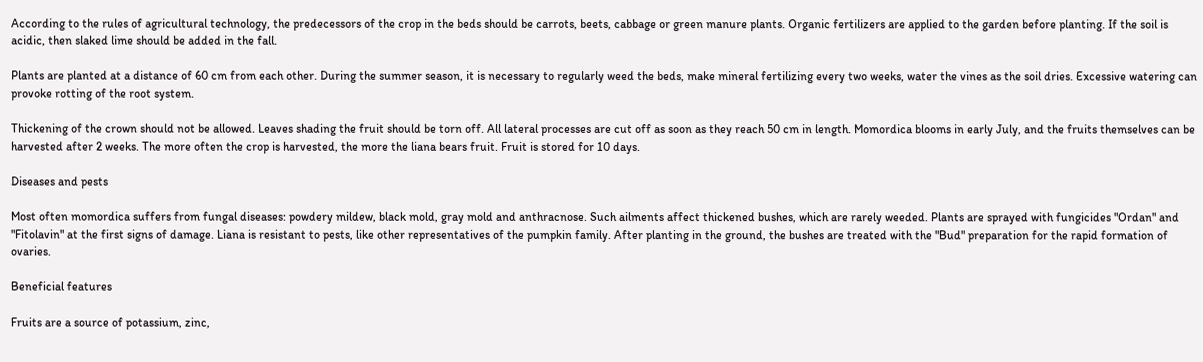According to the rules of agricultural technology, the predecessors of the crop in the beds should be carrots, beets, cabbage or green manure plants. Organic fertilizers are applied to the garden before planting. If the soil is acidic, then slaked lime should be added in the fall.

Plants are planted at a distance of 60 cm from each other. During the summer season, it is necessary to regularly weed the beds, make mineral fertilizing every two weeks, water the vines as the soil dries. Excessive watering can provoke rotting of the root system.

Thickening of the crown should not be allowed. Leaves shading the fruit should be torn off. All lateral processes are cut off as soon as they reach 50 cm in length. Momordica blooms in early July, and the fruits themselves can be harvested after 2 weeks. The more often the crop is harvested, the more the liana bears fruit. Fruit is stored for 10 days.

Diseases and pests

Most often momordica suffers from fungal diseases: powdery mildew, black mold, gray mold and anthracnose. Such ailments affect thickened bushes, which are rarely weeded. Plants are sprayed with fungicides "Ordan" and "Fitolavin" at the first signs of damage. Liana is resistant to pests, like other representatives of the pumpkin family. After planting in the ground, the bushes are treated with the "Bud" preparation for the rapid formation of ovaries.

Beneficial features

Fruits are a source of potassium, zinc,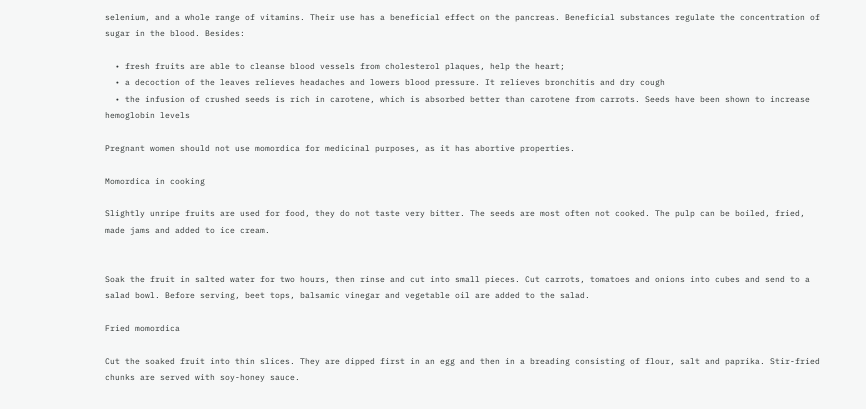selenium, and a whole range of vitamins. Their use has a beneficial effect on the pancreas. Beneficial substances regulate the concentration of sugar in the blood. Besides:

  • fresh fruits are able to cleanse blood vessels from cholesterol plaques, help the heart;
  • a decoction of the leaves relieves headaches and lowers blood pressure. It relieves bronchitis and dry cough
  • the infusion of crushed seeds is rich in carotene, which is absorbed better than carotene from carrots. Seeds have been shown to increase hemoglobin levels

Pregnant women should not use momordica for medicinal purposes, as it has abortive properties.

Momordica in cooking

Slightly unripe fruits are used for food, they do not taste very bitter. The seeds are most often not cooked. The pulp can be boiled, fried, made jams and added to ice cream.


Soak the fruit in salted water for two hours, then rinse and cut into small pieces. Cut carrots, tomatoes and onions into cubes and send to a salad bowl. Before serving, beet tops, balsamic vinegar and vegetable oil are added to the salad.

Fried momordica

Cut the soaked fruit into thin slices. They are dipped first in an egg and then in a breading consisting of flour, salt and paprika. Stir-fried chunks are served with soy-honey sauce.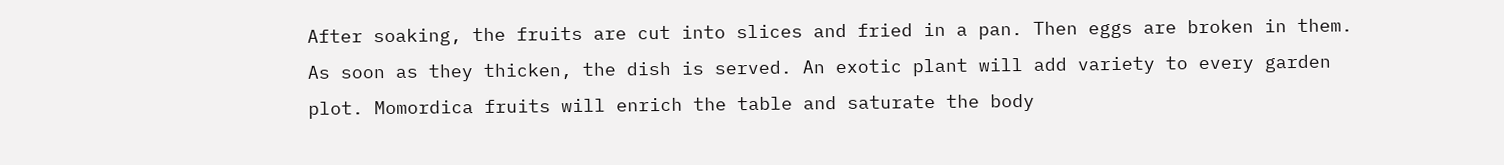After soaking, the fruits are cut into slices and fried in a pan. Then eggs are broken in them. As soon as they thicken, the dish is served. An exotic plant will add variety to every garden plot. Momordica fruits will enrich the table and saturate the body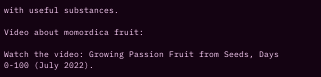with useful substances.

Video about momordica fruit:

Watch the video: Growing Passion Fruit from Seeds, Days 0-100 (July 2022).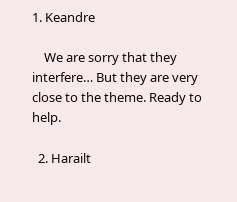1. Keandre

    We are sorry that they interfere… But they are very close to the theme. Ready to help.

  2. Harailt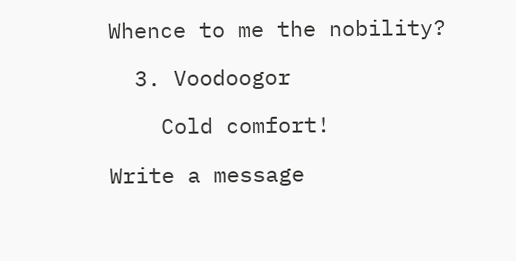Whence to me the nobility?

  3. Voodoogor

    Cold comfort!

Write a message